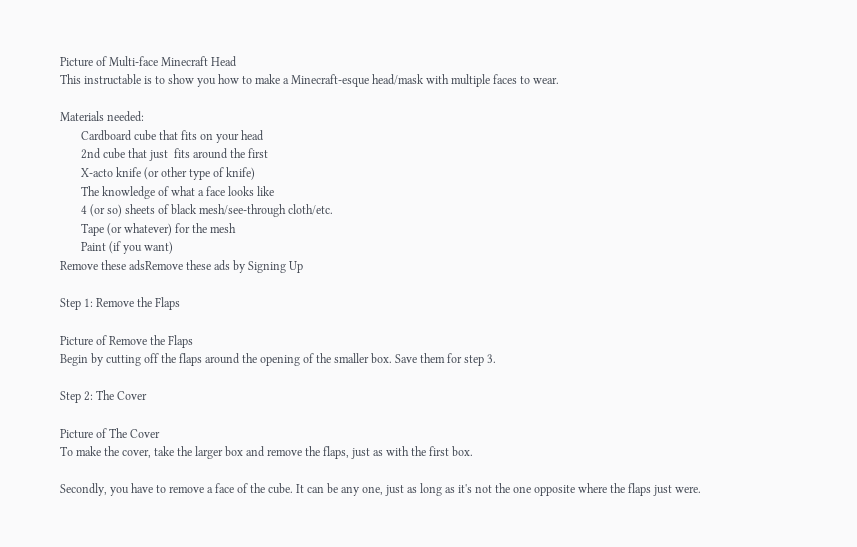Picture of Multi-face Minecraft Head
This instructable is to show you how to make a Minecraft-esque head/mask with multiple faces to wear.

Materials needed:
       Cardboard cube that fits on your head
       2nd cube that just  fits around the first
       X-acto knife (or other type of knife)
       The knowledge of what a face looks like
       4 (or so) sheets of black mesh/see-through cloth/etc.
       Tape (or whatever) for the mesh
       Paint (if you want)
Remove these adsRemove these ads by Signing Up

Step 1: Remove the Flaps

Picture of Remove the Flaps
Begin by cutting off the flaps around the opening of the smaller box. Save them for step 3.

Step 2: The Cover

Picture of The Cover
To make the cover, take the larger box and remove the flaps, just as with the first box.

Secondly, you have to remove a face of the cube. It can be any one, just as long as it's not the one opposite where the flaps just were.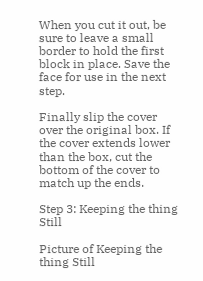When you cut it out, be sure to leave a small border to hold the first block in place. Save the face for use in the next step.

Finally slip the cover over the original box. If the cover extends lower than the box, cut the bottom of the cover to match up the ends.

Step 3: Keeping the thing Still

Picture of Keeping the thing Still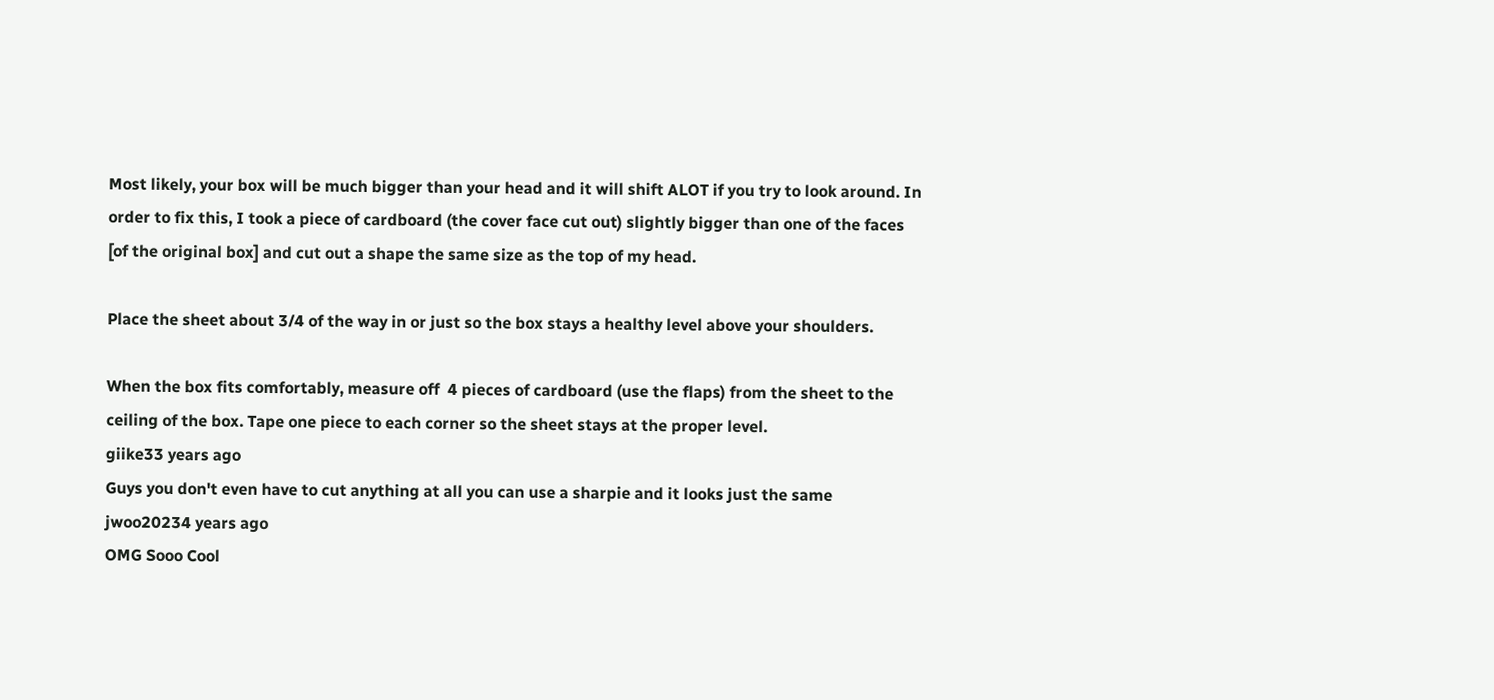Most likely, your box will be much bigger than your head and it will shift ALOT if you try to look around. In order to fix this, I took a piece of cardboard (the cover face cut out) slightly bigger than one of the faces [of the original box] and cut out a shape the same size as the top of my head.

Place the sheet about 3/4 of the way in or just so the box stays a healthy level above your shoulders.

When the box fits comfortably, measure off  4 pieces of cardboard (use the flaps) from the sheet to the ceiling of the box. Tape one piece to each corner so the sheet stays at the proper level.
giike33 years ago
Guys you don't even have to cut anything at all you can use a sharpie and it looks just the same
jwoo20234 years ago
OMG Sooo Cool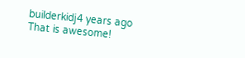builderkidj4 years ago
That is awesome!